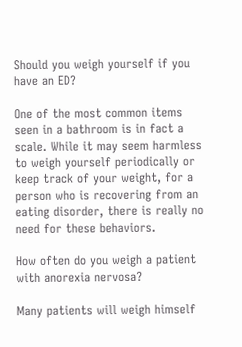Should you weigh yourself if you have an ED?

One of the most common items seen in a bathroom is in fact a scale. While it may seem harmless to weigh yourself periodically or keep track of your weight, for a person who is recovering from an eating disorder, there is really no need for these behaviors.

How often do you weigh a patient with anorexia nervosa?

Many patients will weigh himself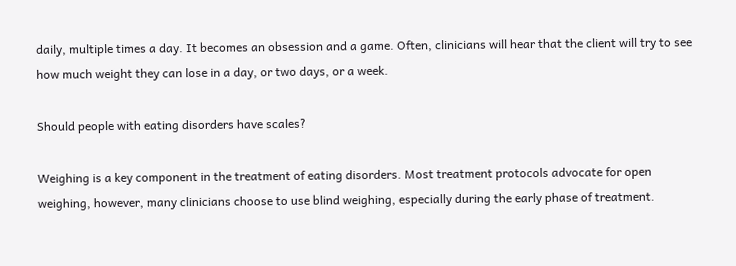daily, multiple times a day. It becomes an obsession and a game. Often, clinicians will hear that the client will try to see how much weight they can lose in a day, or two days, or a week.

Should people with eating disorders have scales?

Weighing is a key component in the treatment of eating disorders. Most treatment protocols advocate for open weighing, however, many clinicians choose to use blind weighing, especially during the early phase of treatment.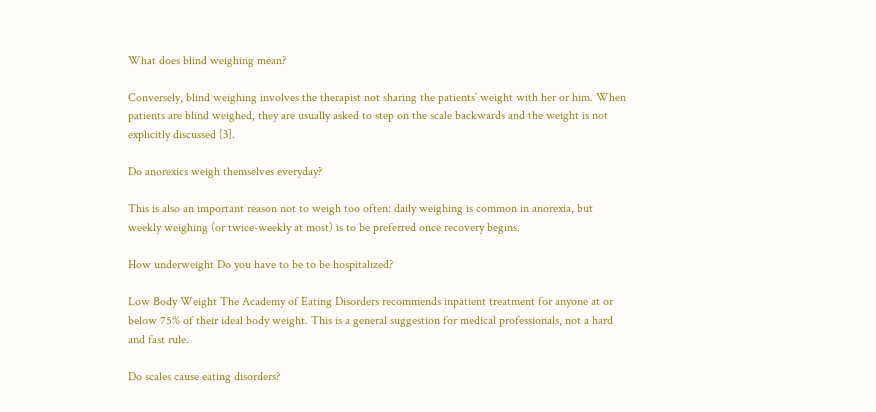What does blind weighing mean?

Conversely, blind weighing involves the therapist not sharing the patients’ weight with her or him. When patients are blind weighed, they are usually asked to step on the scale backwards and the weight is not explicitly discussed [3].

Do anorexics weigh themselves everyday?

This is also an important reason not to weigh too often: daily weighing is common in anorexia, but weekly weighing (or twice-weekly at most) is to be preferred once recovery begins.

How underweight Do you have to be to be hospitalized?

Low Body Weight The Academy of Eating Disorders recommends inpatient treatment for anyone at or below 75% of their ideal body weight. This is a general suggestion for medical professionals, not a hard and fast rule.

Do scales cause eating disorders?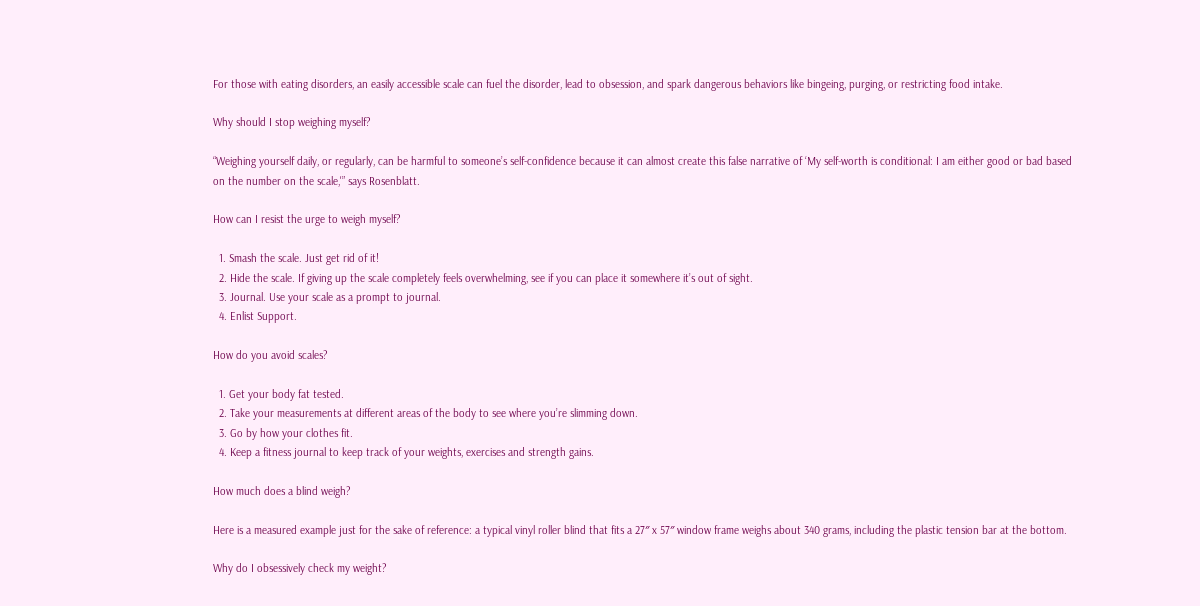For those with eating disorders, an easily accessible scale can fuel the disorder, lead to obsession, and spark dangerous behaviors like bingeing, purging, or restricting food intake.

Why should I stop weighing myself?

“Weighing yourself daily, or regularly, can be harmful to someone’s self-confidence because it can almost create this false narrative of ‘My self-worth is conditional: I am either good or bad based on the number on the scale,'” says Rosenblatt.

How can I resist the urge to weigh myself?

  1. Smash the scale. Just get rid of it!
  2. Hide the scale. If giving up the scale completely feels overwhelming, see if you can place it somewhere it’s out of sight.
  3. Journal. Use your scale as a prompt to journal.
  4. Enlist Support.

How do you avoid scales?

  1. Get your body fat tested.
  2. Take your measurements at different areas of the body to see where you’re slimming down.
  3. Go by how your clothes fit.
  4. Keep a fitness journal to keep track of your weights, exercises and strength gains.

How much does a blind weigh?

Here is a measured example just for the sake of reference: a typical vinyl roller blind that fits a 27″ x 57″ window frame weighs about 340 grams, including the plastic tension bar at the bottom.

Why do I obsessively check my weight?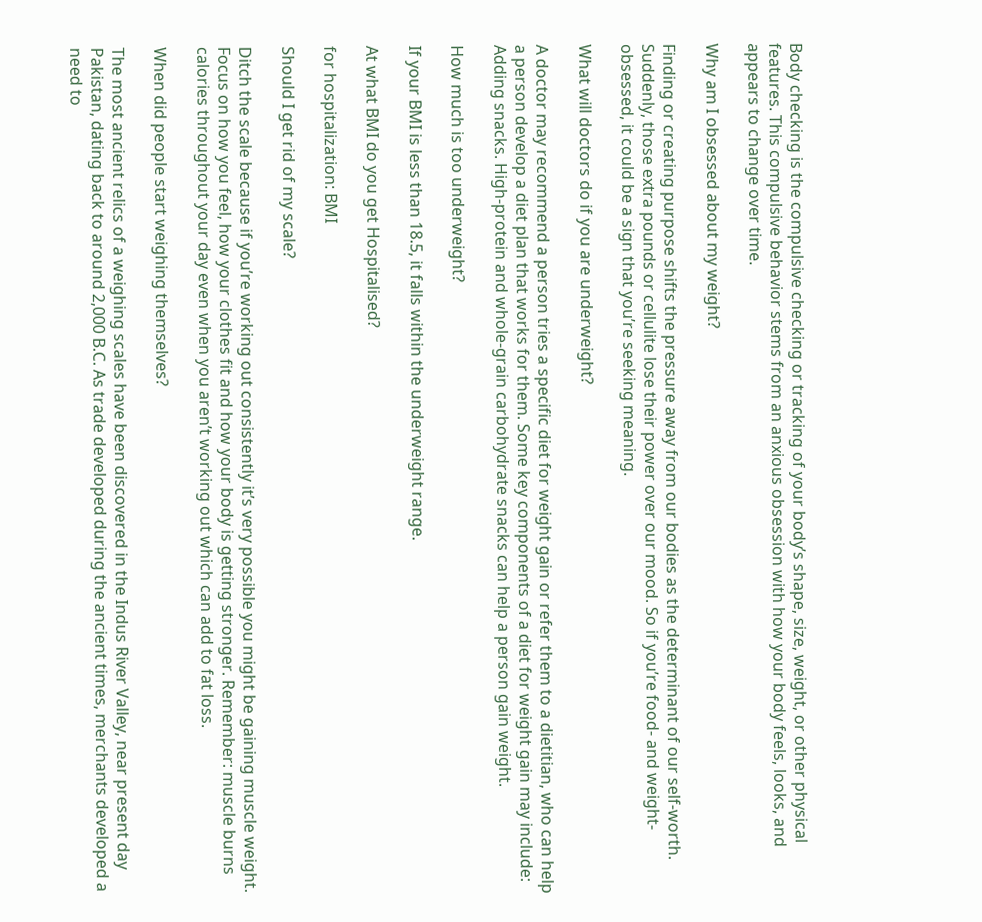Body checking is the compulsive checking or tracking of your body’s shape, size, weight, or other physical features. This compulsive behavior stems from an anxious obsession with how your body feels, looks, and appears to change over time.

Why am I obsessed about my weight?

Finding or creating purpose shifts the pressure away from our bodies as the determinant of our self-worth. Suddenly, those extra pounds or cellulite lose their power over our mood. So if you’re food- and weight-obsessed, it could be a sign that you’re seeking meaning.

What will doctors do if you are underweight?

A doctor may recommend a person tries a specific diet for weight gain or refer them to a dietitian, who can help a person develop a diet plan that works for them. Some key components of a diet for weight gain may include: Adding snacks. High-protein and whole-grain carbohydrate snacks can help a person gain weight.

How much is too underweight?

If your BMI is less than 18.5, it falls within the underweight range.

At what BMI do you get Hospitalised?

for hospitalization: BMI

Should I get rid of my scale?

Ditch the scale because if you’re working out consistently it’s very possible you might be gaining muscle weight. Focus on how you feel, how your clothes fit and how your body is getting stronger. Remember: muscle burns calories throughout your day even when you aren’t working out which can add to fat loss.

When did people start weighing themselves?

The most ancient relics of a weighing scales have been discovered in the Indus River Valley, near present day Pakistan, dating back to around 2,000 B.C. As trade developed during the ancient times, merchants developed a need to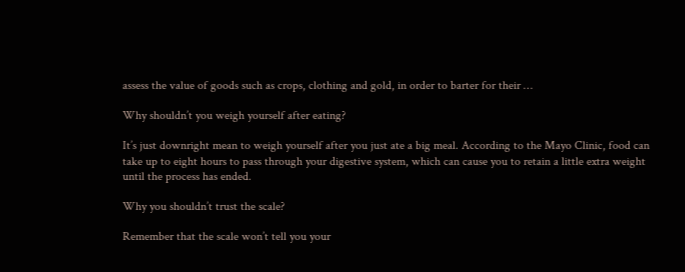assess the value of goods such as crops, clothing and gold, in order to barter for their …

Why shouldn’t you weigh yourself after eating?

It’s just downright mean to weigh yourself after you just ate a big meal. According to the Mayo Clinic, food can take up to eight hours to pass through your digestive system, which can cause you to retain a little extra weight until the process has ended.

Why you shouldn’t trust the scale?

Remember that the scale won’t tell you your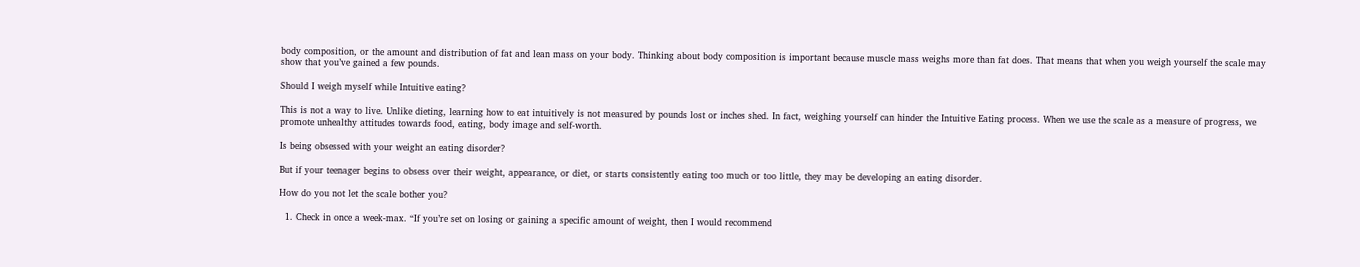body composition, or the amount and distribution of fat and lean mass on your body. Thinking about body composition is important because muscle mass weighs more than fat does. That means that when you weigh yourself the scale may show that you’ve gained a few pounds.

Should I weigh myself while Intuitive eating?

This is not a way to live. Unlike dieting, learning how to eat intuitively is not measured by pounds lost or inches shed. In fact, weighing yourself can hinder the Intuitive Eating process. When we use the scale as a measure of progress, we promote unhealthy attitudes towards food, eating, body image and self-worth.

Is being obsessed with your weight an eating disorder?

But if your teenager begins to obsess over their weight, appearance, or diet, or starts consistently eating too much or too little, they may be developing an eating disorder.

How do you not let the scale bother you?

  1. Check in once a week-max. “If you’re set on losing or gaining a specific amount of weight, then I would recommend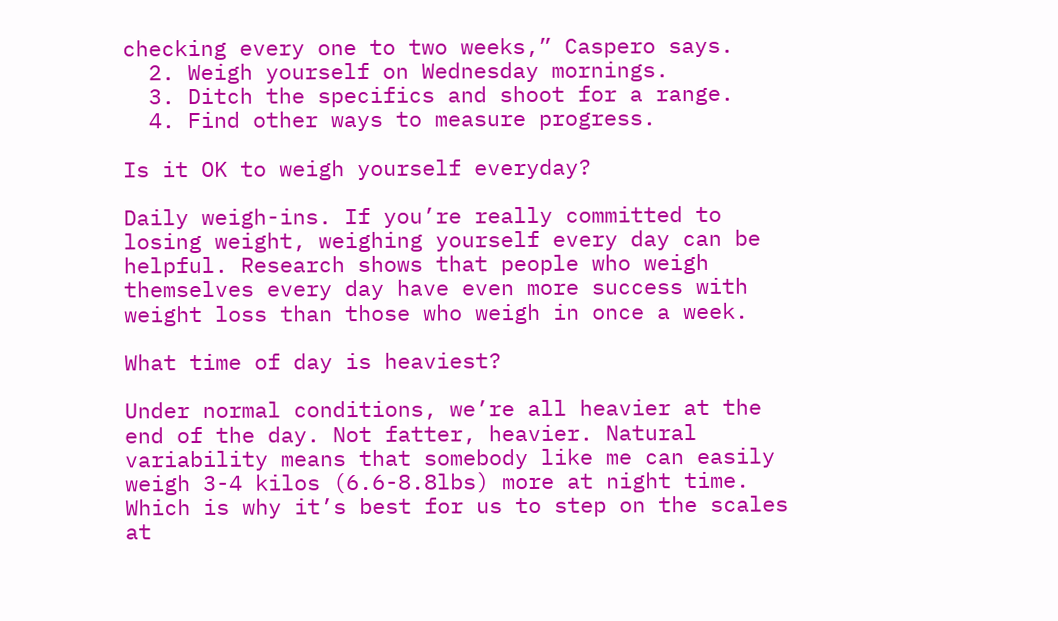checking every one to two weeks,” Caspero says.
  2. Weigh yourself on Wednesday mornings.
  3. Ditch the specifics and shoot for a range.
  4. Find other ways to measure progress.

Is it OK to weigh yourself everyday?

Daily weigh-ins. If you’re really committed to losing weight, weighing yourself every day can be helpful. Research shows that people who weigh themselves every day have even more success with weight loss than those who weigh in once a week.

What time of day is heaviest?

Under normal conditions, we’re all heavier at the end of the day. Not fatter, heavier. Natural variability means that somebody like me can easily weigh 3-4 kilos (6.6-8.8lbs) more at night time. Which is why it’s best for us to step on the scales at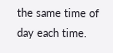the same time of day each time.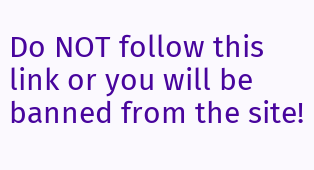Do NOT follow this link or you will be banned from the site!